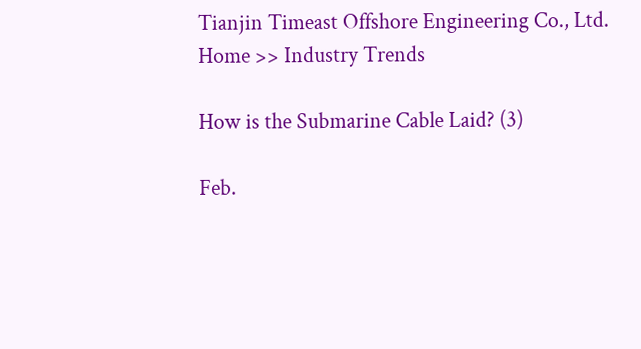Tianjin Timeast Offshore Engineering Co., Ltd.
Home >> Industry Trends

How is the Submarine Cable Laid? (3)

Feb.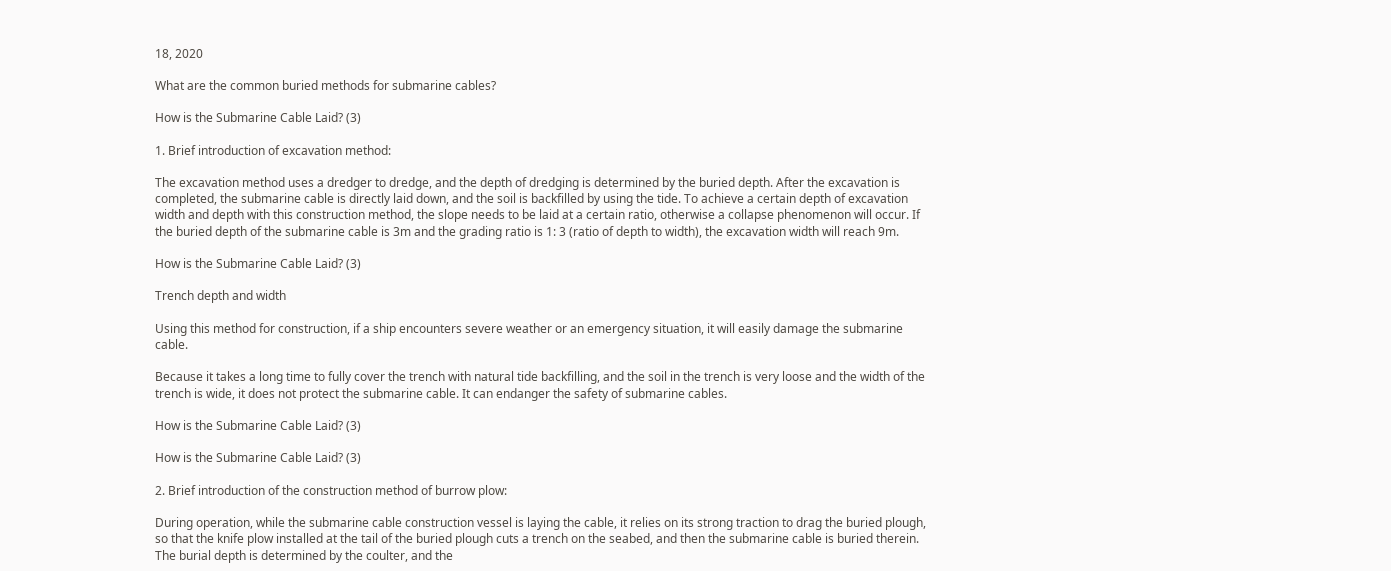18, 2020

What are the common buried methods for submarine cables?

How is the Submarine Cable Laid? (3)

1. Brief introduction of excavation method:

The excavation method uses a dredger to dredge, and the depth of dredging is determined by the buried depth. After the excavation is completed, the submarine cable is directly laid down, and the soil is backfilled by using the tide. To achieve a certain depth of excavation width and depth with this construction method, the slope needs to be laid at a certain ratio, otherwise a collapse phenomenon will occur. If the buried depth of the submarine cable is 3m and the grading ratio is 1: 3 (ratio of depth to width), the excavation width will reach 9m.

How is the Submarine Cable Laid? (3)

Trench depth and width

Using this method for construction, if a ship encounters severe weather or an emergency situation, it will easily damage the submarine cable.

Because it takes a long time to fully cover the trench with natural tide backfilling, and the soil in the trench is very loose and the width of the trench is wide, it does not protect the submarine cable. It can endanger the safety of submarine cables.

How is the Submarine Cable Laid? (3)

How is the Submarine Cable Laid? (3)

2. Brief introduction of the construction method of burrow plow:

During operation, while the submarine cable construction vessel is laying the cable, it relies on its strong traction to drag the buried plough, so that the knife plow installed at the tail of the buried plough cuts a trench on the seabed, and then the submarine cable is buried therein. The burial depth is determined by the coulter, and the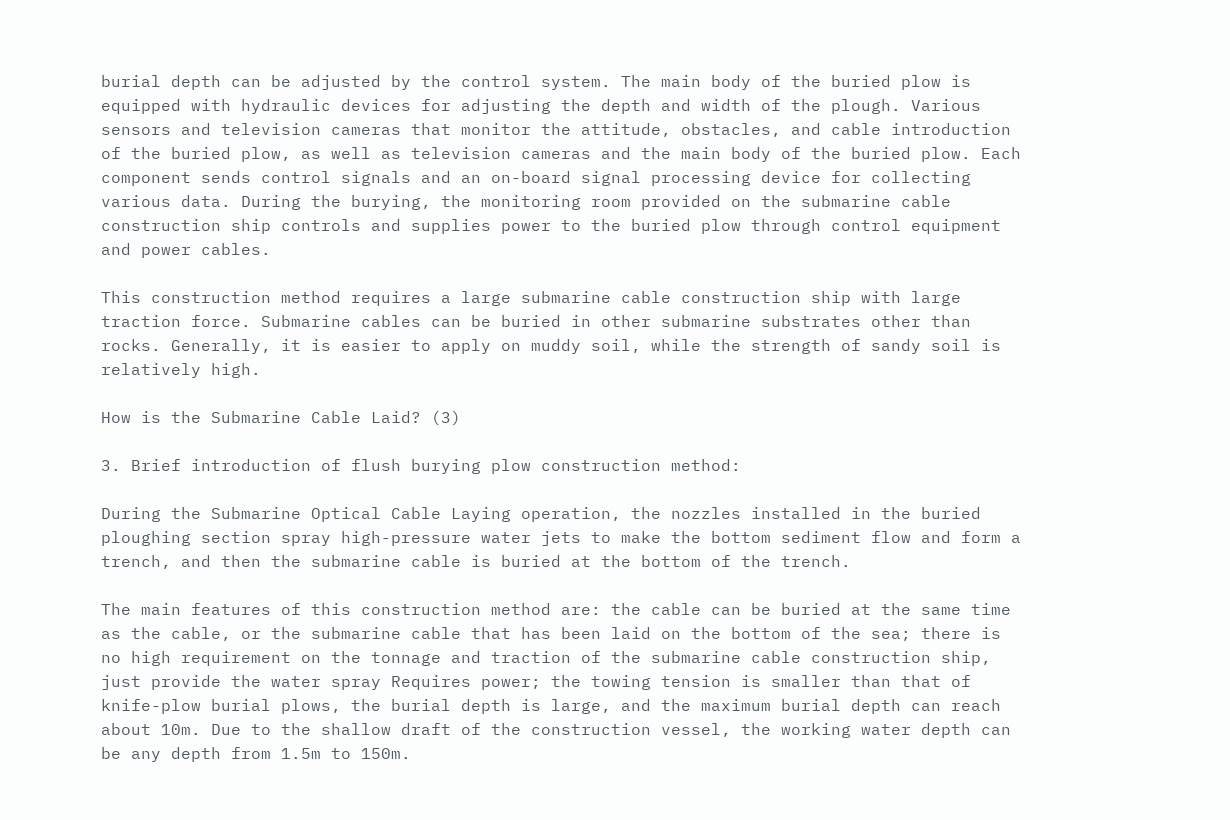burial depth can be adjusted by the control system. The main body of the buried plow is equipped with hydraulic devices for adjusting the depth and width of the plough. Various sensors and television cameras that monitor the attitude, obstacles, and cable introduction of the buried plow, as well as television cameras and the main body of the buried plow. Each component sends control signals and an on-board signal processing device for collecting various data. During the burying, the monitoring room provided on the submarine cable construction ship controls and supplies power to the buried plow through control equipment and power cables.

This construction method requires a large submarine cable construction ship with large traction force. Submarine cables can be buried in other submarine substrates other than rocks. Generally, it is easier to apply on muddy soil, while the strength of sandy soil is relatively high.

How is the Submarine Cable Laid? (3)

3. Brief introduction of flush burying plow construction method:

During the Submarine Optical Cable Laying operation, the nozzles installed in the buried ploughing section spray high-pressure water jets to make the bottom sediment flow and form a trench, and then the submarine cable is buried at the bottom of the trench.

The main features of this construction method are: the cable can be buried at the same time as the cable, or the submarine cable that has been laid on the bottom of the sea; there is no high requirement on the tonnage and traction of the submarine cable construction ship, just provide the water spray Requires power; the towing tension is smaller than that of knife-plow burial plows, the burial depth is large, and the maximum burial depth can reach about 10m. Due to the shallow draft of the construction vessel, the working water depth can be any depth from 1.5m to 150m.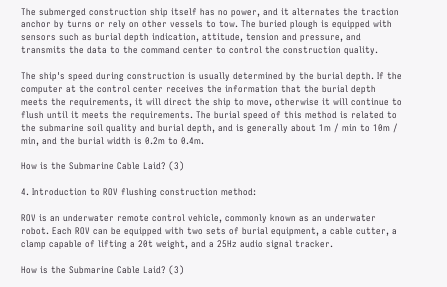The submerged construction ship itself has no power, and it alternates the traction anchor by turns or rely on other vessels to tow. The buried plough is equipped with sensors such as burial depth indication, attitude, tension and pressure, and transmits the data to the command center to control the construction quality.

The ship's speed during construction is usually determined by the burial depth. If the computer at the control center receives the information that the burial depth meets the requirements, it will direct the ship to move, otherwise it will continue to flush until it meets the requirements. The burial speed of this method is related to the submarine soil quality and burial depth, and is generally about 1m / min to 10m / min, and the burial width is 0.2m to 0.4m.

How is the Submarine Cable Laid? (3)

4. Introduction to ROV flushing construction method:

ROV is an underwater remote control vehicle, commonly known as an underwater robot. Each ROV can be equipped with two sets of burial equipment, a cable cutter, a clamp capable of lifting a 20t weight, and a 25Hz audio signal tracker.

How is the Submarine Cable Laid? (3)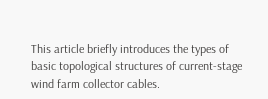This article briefly introduces the types of basic topological structures of current-stage wind farm collector cables.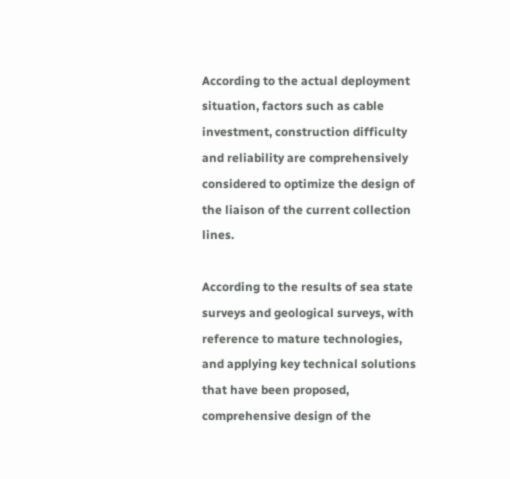According to the actual deployment situation, factors such as cable investment, construction difficulty and reliability are comprehensively considered to optimize the design of the liaison of the current collection lines.

According to the results of sea state surveys and geological surveys, with reference to mature technologies, and applying key technical solutions that have been proposed, comprehensive design of the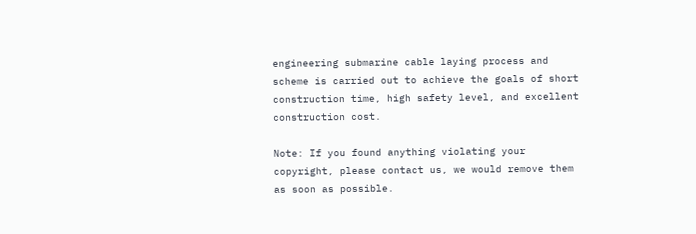engineering submarine cable laying process and scheme is carried out to achieve the goals of short construction time, high safety level, and excellent construction cost.

Note: If you found anything violating your copyright, please contact us, we would remove them as soon as possible.